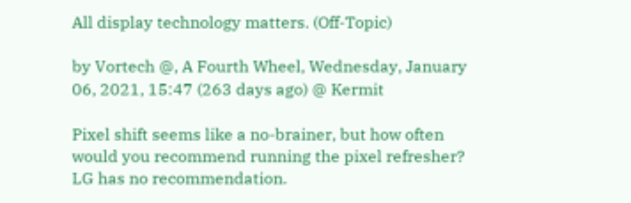All display technology matters. (Off-Topic)

by Vortech @, A Fourth Wheel, Wednesday, January 06, 2021, 15:47 (263 days ago) @ Kermit

Pixel shift seems like a no-brainer, but how often would you recommend running the pixel refresher? LG has no recommendation.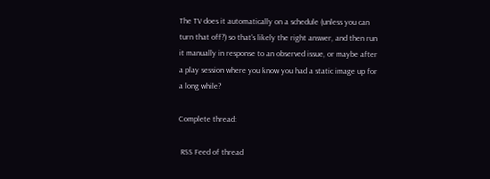The TV does it automatically on a schedule (unless you can turn that off?) so that's likely the right answer, and then run it manually in response to an observed issue, or maybe after a play session where you know you had a static image up for a long while?

Complete thread:

 RSS Feed of thread